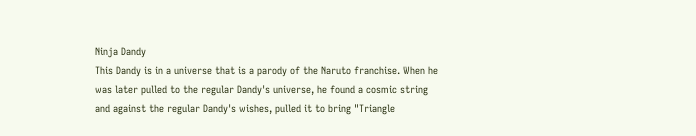Ninja Dandy
This Dandy is in a universe that is a parody of the Naruto franchise. When he was later pulled to the regular Dandy's universe, he found a cosmic string and against the regular Dandy's wishes, pulled it to bring "Triangle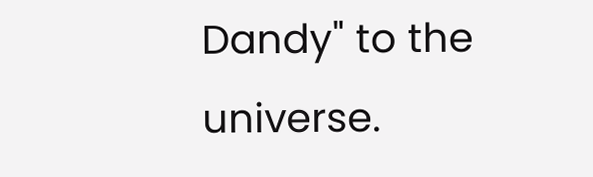Dandy" to the universe.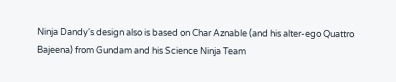Ninja Dandy's design also is based on Char Aznable (and his alter-ego Quattro Bajeena) from Gundam and his Science Ninja Team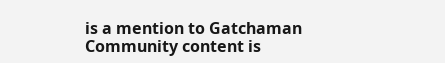is a mention to Gatchaman
Community content is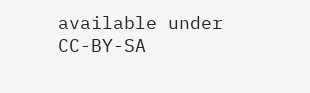available under CC-BY-SA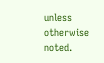unless otherwise noted.